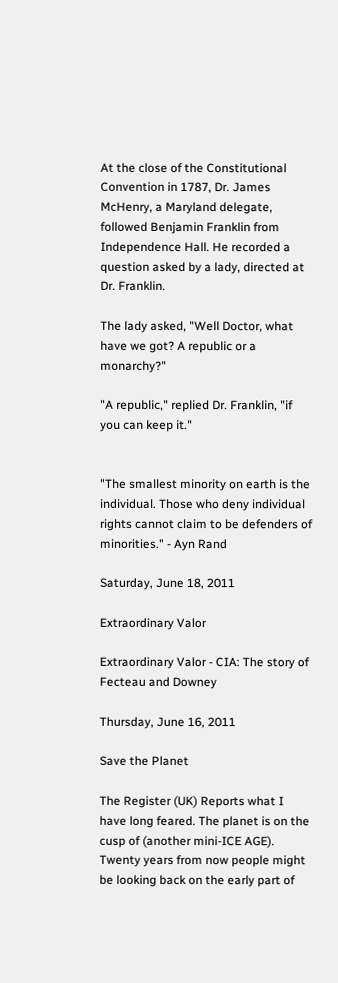At the close of the Constitutional Convention in 1787, Dr. James McHenry, a Maryland delegate, followed Benjamin Franklin from Independence Hall. He recorded a question asked by a lady, directed at Dr. Franklin.

The lady asked, "Well Doctor, what have we got? A republic or a monarchy?"

"A republic," replied Dr. Franklin, "if you can keep it."


"The smallest minority on earth is the individual. Those who deny individual rights cannot claim to be defenders of minorities." - Ayn Rand

Saturday, June 18, 2011

Extraordinary Valor

Extraordinary Valor - CIA: The story of Fecteau and Downey

Thursday, June 16, 2011

Save the Planet

The Register (UK) Reports what I have long feared. The planet is on the cusp of (another mini-ICE AGE). Twenty years from now people might be looking back on the early part of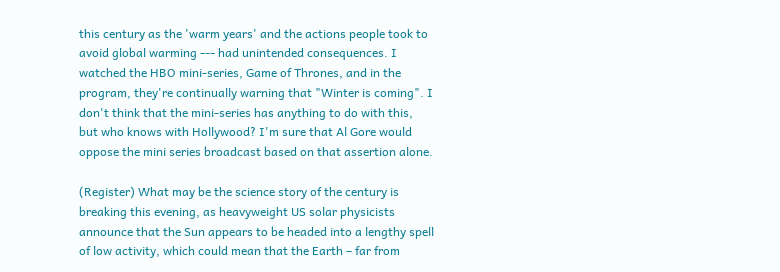this century as the 'warm years' and the actions people took to avoid global warming --- had unintended consequences. I watched the HBO mini-series, Game of Thrones, and in the program, they're continually warning that "Winter is coming". I don't think that the mini-series has anything to do with this, but who knows with Hollywood? I'm sure that Al Gore would oppose the mini series broadcast based on that assertion alone.

(Register) What may be the science story of the century is breaking this evening, as heavyweight US solar physicists announce that the Sun appears to be headed into a lengthy spell of low activity, which could mean that the Earth – far from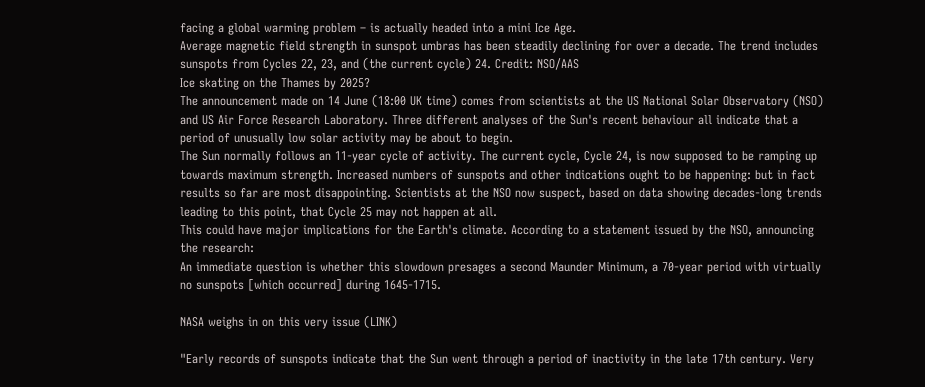facing a global warming problem – is actually headed into a mini Ice Age.
Average magnetic field strength in sunspot umbras has been steadily declining for over a decade. The trend includes sunspots from Cycles 22, 23, and (the current cycle) 24. Credit: NSO/AAS
Ice skating on the Thames by 2025?
The announcement made on 14 June (18:00 UK time) comes from scientists at the US National Solar Observatory (NSO) and US Air Force Research Laboratory. Three different analyses of the Sun's recent behaviour all indicate that a period of unusually low solar activity may be about to begin.
The Sun normally follows an 11-year cycle of activity. The current cycle, Cycle 24, is now supposed to be ramping up towards maximum strength. Increased numbers of sunspots and other indications ought to be happening: but in fact results so far are most disappointing. Scientists at the NSO now suspect, based on data showing decades-long trends leading to this point, that Cycle 25 may not happen at all.
This could have major implications for the Earth's climate. According to a statement issued by the NSO, announcing the research:
An immediate question is whether this slowdown presages a second Maunder Minimum, a 70-year period with virtually no sunspots [which occurred] during 1645-1715.

NASA weighs in on this very issue (LINK)

"Early records of sunspots indicate that the Sun went through a period of inactivity in the late 17th century. Very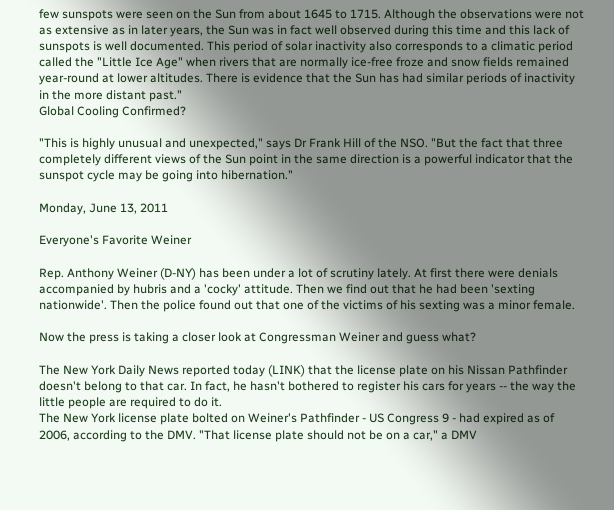few sunspots were seen on the Sun from about 1645 to 1715. Although the observations were not as extensive as in later years, the Sun was in fact well observed during this time and this lack of sunspots is well documented. This period of solar inactivity also corresponds to a climatic period called the "Little Ice Age" when rivers that are normally ice-free froze and snow fields remained year-round at lower altitudes. There is evidence that the Sun has had similar periods of inactivity in the more distant past."
Global Cooling Confirmed?

"This is highly unusual and unexpected," says Dr Frank Hill of the NSO. "But the fact that three completely different views of the Sun point in the same direction is a powerful indicator that the sunspot cycle may be going into hibernation."

Monday, June 13, 2011

Everyone's Favorite Weiner

Rep. Anthony Weiner (D-NY) has been under a lot of scrutiny lately. At first there were denials accompanied by hubris and a 'cocky' attitude. Then we find out that he had been 'sexting nationwide'. Then the police found out that one of the victims of his sexting was a minor female.

Now the press is taking a closer look at Congressman Weiner and guess what?

The New York Daily News reported today (LINK) that the license plate on his Nissan Pathfinder doesn't belong to that car. In fact, he hasn't bothered to register his cars for years -- the way the little people are required to do it.
The New York license plate bolted on Weiner's Pathfinder - US Congress 9 - had expired as of 2006, according to the DMV. "That license plate should not be on a car," a DMV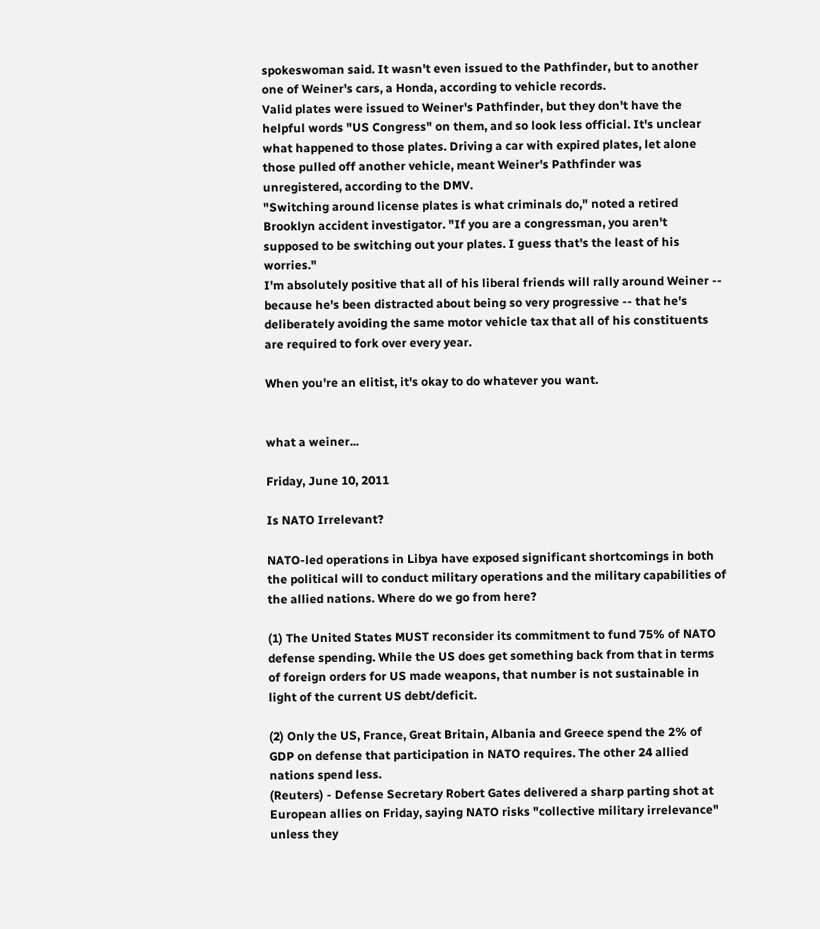spokeswoman said. It wasn't even issued to the Pathfinder, but to another one of Weiner's cars, a Honda, according to vehicle records.
Valid plates were issued to Weiner's Pathfinder, but they don't have the helpful words "US Congress" on them, and so look less official. It's unclear what happened to those plates. Driving a car with expired plates, let alone those pulled off another vehicle, meant Weiner's Pathfinder was unregistered, according to the DMV.
"Switching around license plates is what criminals do," noted a retired Brooklyn accident investigator. "If you are a congressman, you aren't supposed to be switching out your plates. I guess that's the least of his worries."
I'm absolutely positive that all of his liberal friends will rally around Weiner -- because he's been distracted about being so very progressive -- that he's deliberately avoiding the same motor vehicle tax that all of his constituents are required to fork over every year.

When you're an elitist, it's okay to do whatever you want.


what a weiner...

Friday, June 10, 2011

Is NATO Irrelevant?

NATO-led operations in Libya have exposed significant shortcomings in both the political will to conduct military operations and the military capabilities of the allied nations. Where do we go from here?

(1) The United States MUST reconsider its commitment to fund 75% of NATO defense spending. While the US does get something back from that in terms of foreign orders for US made weapons, that number is not sustainable in light of the current US debt/deficit.

(2) Only the US, France, Great Britain, Albania and Greece spend the 2% of GDP on defense that participation in NATO requires. The other 24 allied nations spend less.
(Reuters) - Defense Secretary Robert Gates delivered a sharp parting shot at European allies on Friday, saying NATO risks "collective military irrelevance" unless they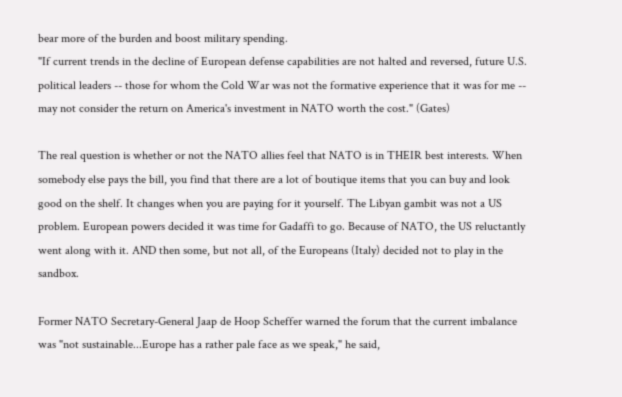bear more of the burden and boost military spending.
"If current trends in the decline of European defense capabilities are not halted and reversed, future U.S. political leaders -- those for whom the Cold War was not the formative experience that it was for me -- may not consider the return on America's investment in NATO worth the cost." (Gates)

The real question is whether or not the NATO allies feel that NATO is in THEIR best interests. When somebody else pays the bill, you find that there are a lot of boutique items that you can buy and look good on the shelf. It changes when you are paying for it yourself. The Libyan gambit was not a US problem. European powers decided it was time for Gadaffi to go. Because of NATO, the US reluctantly went along with it. AND then some, but not all, of the Europeans (Italy) decided not to play in the sandbox.

Former NATO Secretary-General Jaap de Hoop Scheffer warned the forum that the current imbalance was "not sustainable...Europe has a rather pale face as we speak," he said,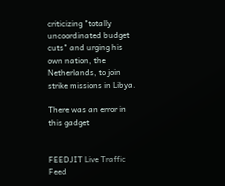criticizing "totally uncoordinated budget cuts" and urging his own nation, the Netherlands, to join strike missions in Libya.

There was an error in this gadget


FEEDJIT Live Traffic Feed